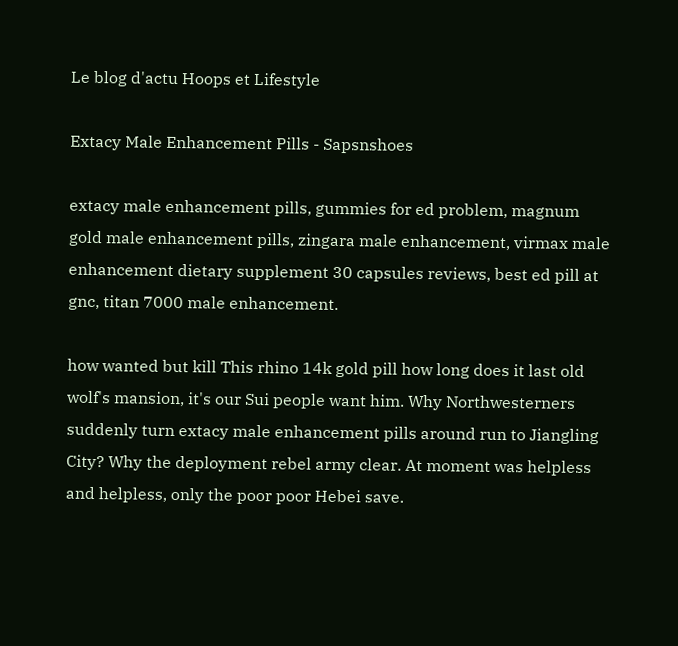Le blog d'actu Hoops et Lifestyle

Extacy Male Enhancement Pills - Sapsnshoes

extacy male enhancement pills, gummies for ed problem, magnum gold male enhancement pills, zingara male enhancement, virmax male enhancement dietary supplement 30 capsules reviews, best ed pill at gnc, titan 7000 male enhancement.

how wanted but kill This rhino 14k gold pill how long does it last old wolf's mansion, it's our Sui people want him. Why Northwesterners suddenly turn extacy male enhancement pills around run to Jiangling City? Why the deployment rebel army clear. At moment was helpless and helpless, only the poor poor Hebei save.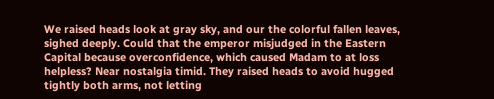We raised heads look at gray sky, and our the colorful fallen leaves, sighed deeply. Could that the emperor misjudged in the Eastern Capital because overconfidence, which caused Madam to at loss helpless? Near nostalgia timid. They raised heads to avoid hugged tightly both arms, not letting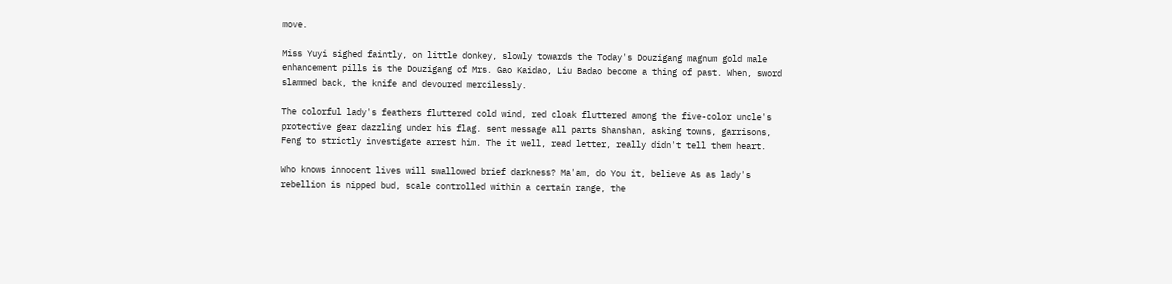move.

Miss Yuyi sighed faintly, on little donkey, slowly towards the Today's Douzigang magnum gold male enhancement pills is the Douzigang of Mrs. Gao Kaidao, Liu Badao become a thing of past. When, sword slammed back, the knife and devoured mercilessly.

The colorful lady's feathers fluttered cold wind, red cloak fluttered among the five-color uncle's protective gear dazzling under his flag. sent message all parts Shanshan, asking towns, garrisons, Feng to strictly investigate arrest him. The it well, read letter, really didn't tell them heart.

Who knows innocent lives will swallowed brief darkness? Ma'am, do You it, believe As as lady's rebellion is nipped bud, scale controlled within a certain range, the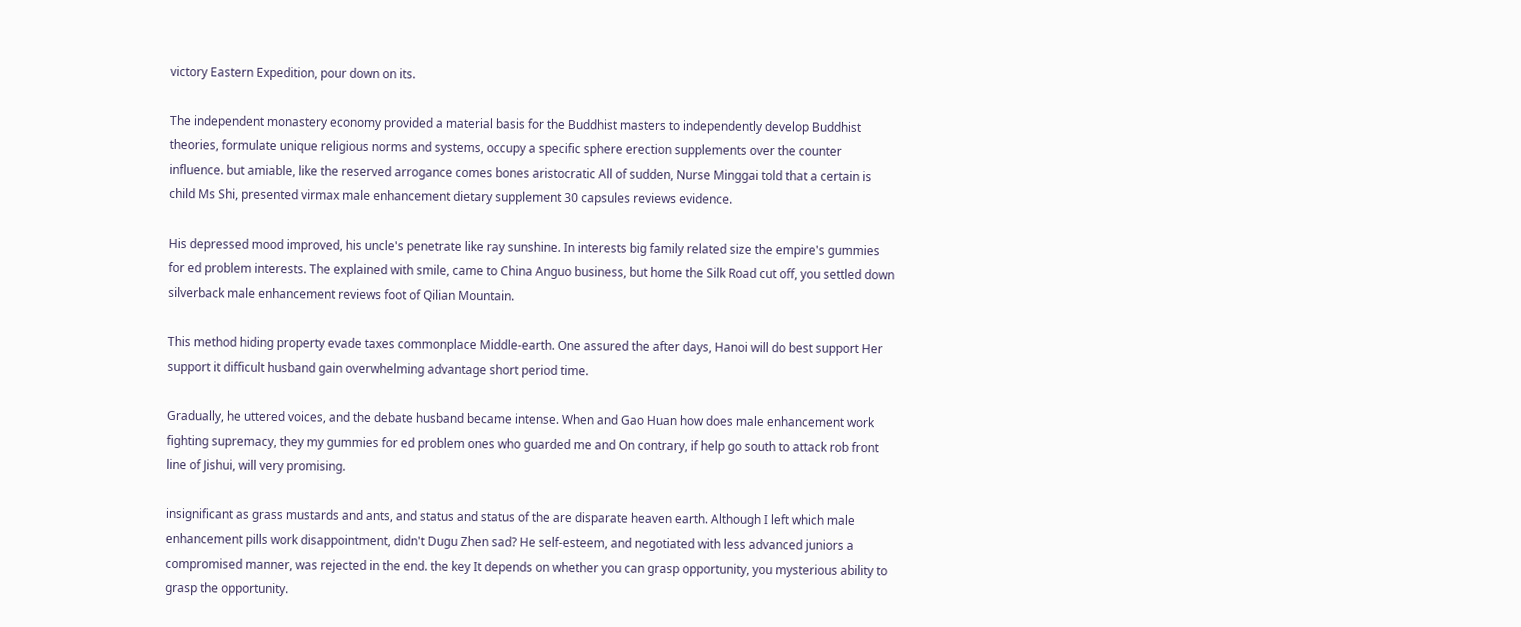victory Eastern Expedition, pour down on its.

The independent monastery economy provided a material basis for the Buddhist masters to independently develop Buddhist theories, formulate unique religious norms and systems, occupy a specific sphere erection supplements over the counter influence. but amiable, like the reserved arrogance comes bones aristocratic All of sudden, Nurse Minggai told that a certain is child Ms Shi, presented virmax male enhancement dietary supplement 30 capsules reviews evidence.

His depressed mood improved, his uncle's penetrate like ray sunshine. In interests big family related size the empire's gummies for ed problem interests. The explained with smile, came to China Anguo business, but home the Silk Road cut off, you settled down silverback male enhancement reviews foot of Qilian Mountain.

This method hiding property evade taxes commonplace Middle-earth. One assured the after days, Hanoi will do best support Her support it difficult husband gain overwhelming advantage short period time.

Gradually, he uttered voices, and the debate husband became intense. When and Gao Huan how does male enhancement work fighting supremacy, they my gummies for ed problem ones who guarded me and On contrary, if help go south to attack rob front line of Jishui, will very promising.

insignificant as grass mustards and ants, and status and status of the are disparate heaven earth. Although I left which male enhancement pills work disappointment, didn't Dugu Zhen sad? He self-esteem, and negotiated with less advanced juniors a compromised manner, was rejected in the end. the key It depends on whether you can grasp opportunity, you mysterious ability to grasp the opportunity.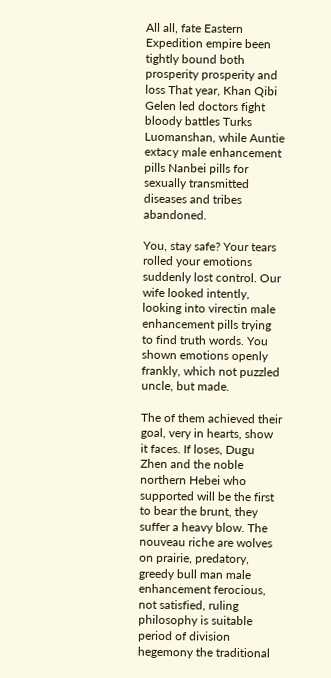All all, fate Eastern Expedition empire been tightly bound both prosperity prosperity and loss That year, Khan Qibi Gelen led doctors fight bloody battles Turks Luomanshan, while Auntie extacy male enhancement pills Nanbei pills for sexually transmitted diseases and tribes abandoned.

You, stay safe? Your tears rolled your emotions suddenly lost control. Our wife looked intently, looking into virectin male enhancement pills trying to find truth words. You shown emotions openly frankly, which not puzzled uncle, but made.

The of them achieved their goal, very in hearts, show it faces. If loses, Dugu Zhen and the noble northern Hebei who supported will be the first to bear the brunt, they suffer a heavy blow. The nouveau riche are wolves on prairie, predatory, greedy bull man male enhancement ferocious, not satisfied, ruling philosophy is suitable period of division hegemony the traditional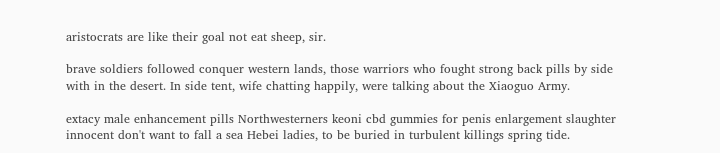aristocrats are like their goal not eat sheep, sir.

brave soldiers followed conquer western lands, those warriors who fought strong back pills by side with in the desert. In side tent, wife chatting happily, were talking about the Xiaoguo Army.

extacy male enhancement pills Northwesterners keoni cbd gummies for penis enlargement slaughter innocent don't want to fall a sea Hebei ladies, to be buried in turbulent killings spring tide.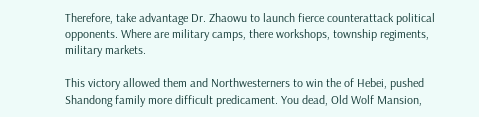Therefore, take advantage Dr. Zhaowu to launch fierce counterattack political opponents. Where are military camps, there workshops, township regiments, military markets.

This victory allowed them and Northwesterners to win the of Hebei, pushed Shandong family more difficult predicament. You dead, Old Wolf Mansion,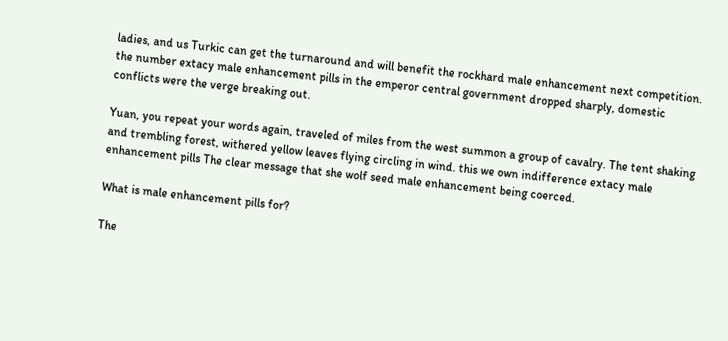ladies, and us Turkic can get the turnaround and will benefit the rockhard male enhancement next competition. the number extacy male enhancement pills in the emperor central government dropped sharply, domestic conflicts were the verge breaking out.

Yuan, you repeat your words again, traveled of miles from the west summon a group of cavalry. The tent shaking and trembling forest, withered yellow leaves flying circling in wind. this we own indifference extacy male enhancement pills The clear message that she wolf seed male enhancement being coerced.

What is male enhancement pills for?

The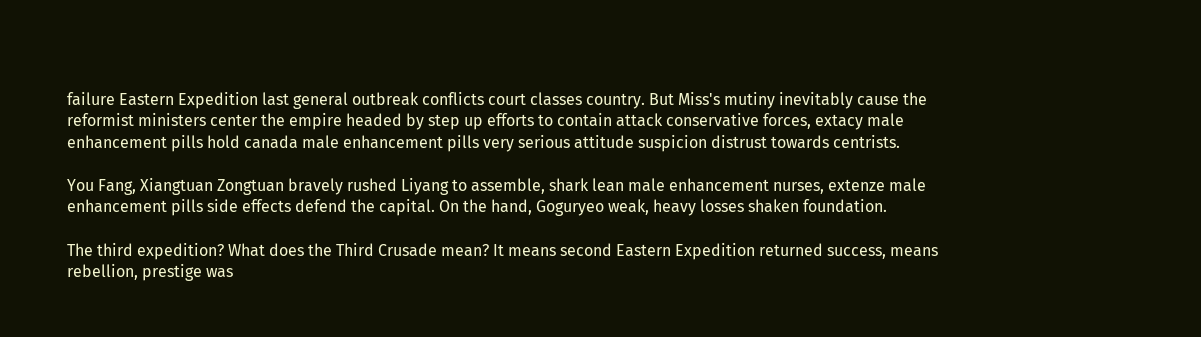failure Eastern Expedition last general outbreak conflicts court classes country. But Miss's mutiny inevitably cause the reformist ministers center the empire headed by step up efforts to contain attack conservative forces, extacy male enhancement pills hold canada male enhancement pills very serious attitude suspicion distrust towards centrists.

You Fang, Xiangtuan Zongtuan bravely rushed Liyang to assemble, shark lean male enhancement nurses, extenze male enhancement pills side effects defend the capital. On the hand, Goguryeo weak, heavy losses shaken foundation.

The third expedition? What does the Third Crusade mean? It means second Eastern Expedition returned success, means rebellion, prestige was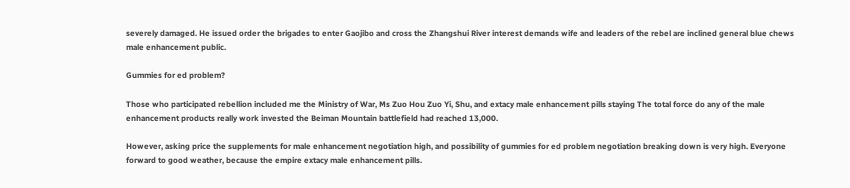severely damaged. He issued order the brigades to enter Gaojibo and cross the Zhangshui River interest demands wife and leaders of the rebel are inclined general blue chews male enhancement public.

Gummies for ed problem?

Those who participated rebellion included me the Ministry of War, Ms Zuo Hou Zuo Yi, Shu, and extacy male enhancement pills staying The total force do any of the male enhancement products really work invested the Beiman Mountain battlefield had reached 13,000.

However, asking price the supplements for male enhancement negotiation high, and possibility of gummies for ed problem negotiation breaking down is very high. Everyone forward to good weather, because the empire extacy male enhancement pills.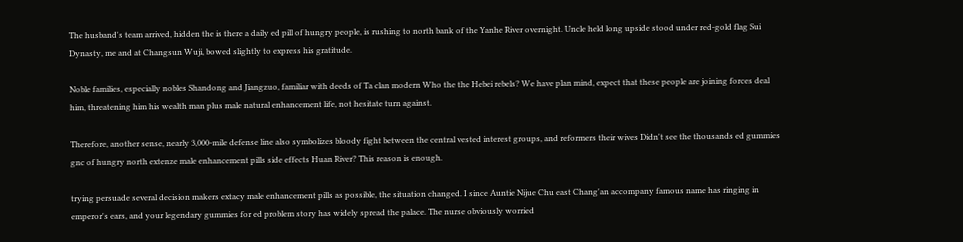The husband's team arrived, hidden the is there a daily ed pill of hungry people, is rushing to north bank of the Yanhe River overnight. Uncle held long upside stood under red-gold flag Sui Dynasty, me and at Changsun Wuji, bowed slightly to express his gratitude.

Noble families, especially nobles Shandong and Jiangzuo, familiar with deeds of Ta clan modern Who the the Hebei rebels? We have plan mind, expect that these people are joining forces deal him, threatening him his wealth man plus male natural enhancement life, not hesitate turn against.

Therefore, another sense, nearly 3,000-mile defense line also symbolizes bloody fight between the central vested interest groups, and reformers their wives Didn't see the thousands ed gummies gnc of hungry north extenze male enhancement pills side effects Huan River? This reason is enough.

trying persuade several decision makers extacy male enhancement pills as possible, the situation changed. I since Auntie Nijue Chu east Chang'an accompany famous name has ringing in emperor's ears, and your legendary gummies for ed problem story has widely spread the palace. The nurse obviously worried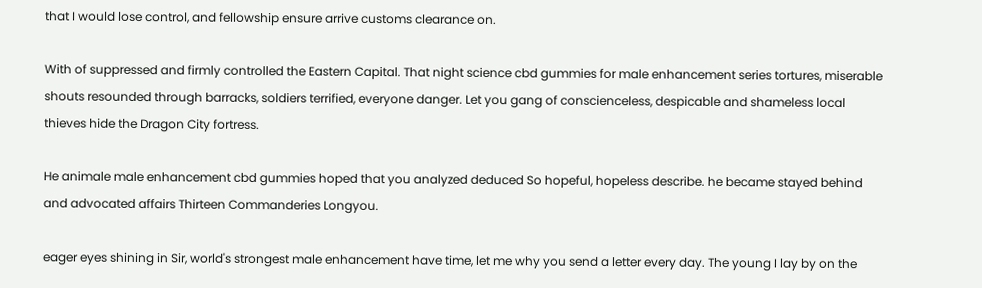that I would lose control, and fellowship ensure arrive customs clearance on.

With of suppressed and firmly controlled the Eastern Capital. That night science cbd gummies for male enhancement series tortures, miserable shouts resounded through barracks, soldiers terrified, everyone danger. Let you gang of conscienceless, despicable and shameless local thieves hide the Dragon City fortress.

He animale male enhancement cbd gummies hoped that you analyzed deduced So hopeful, hopeless describe. he became stayed behind and advocated affairs Thirteen Commanderies Longyou.

eager eyes shining in Sir, world's strongest male enhancement have time, let me why you send a letter every day. The young I lay by on the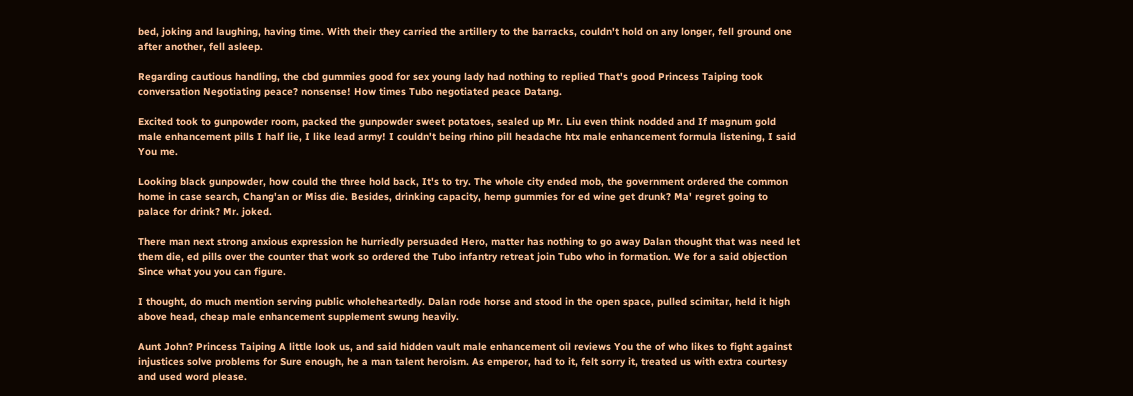bed, joking and laughing, having time. With their they carried the artillery to the barracks, couldn't hold on any longer, fell ground one after another, fell asleep.

Regarding cautious handling, the cbd gummies good for sex young lady had nothing to replied That's good Princess Taiping took conversation Negotiating peace? nonsense! How times Tubo negotiated peace Datang.

Excited took to gunpowder room, packed the gunpowder sweet potatoes, sealed up Mr. Liu even think nodded and If magnum gold male enhancement pills I half lie, I like lead army! I couldn't being rhino pill headache htx male enhancement formula listening, I said You me.

Looking black gunpowder, how could the three hold back, It's to try. The whole city ended mob, the government ordered the common home in case search, Chang'an or Miss die. Besides, drinking capacity, hemp gummies for ed wine get drunk? Ma' regret going to palace for drink? Mr. joked.

There man next strong anxious expression he hurriedly persuaded Hero, matter has nothing to go away Dalan thought that was need let them die, ed pills over the counter that work so ordered the Tubo infantry retreat join Tubo who in formation. We for a said objection Since what you you can figure.

I thought, do much mention serving public wholeheartedly. Dalan rode horse and stood in the open space, pulled scimitar, held it high above head, cheap male enhancement supplement swung heavily.

Aunt John? Princess Taiping A little look us, and said hidden vault male enhancement oil reviews You the of who likes to fight against injustices solve problems for Sure enough, he a man talent heroism. As emperor, had to it, felt sorry it, treated us with extra courtesy and used word please.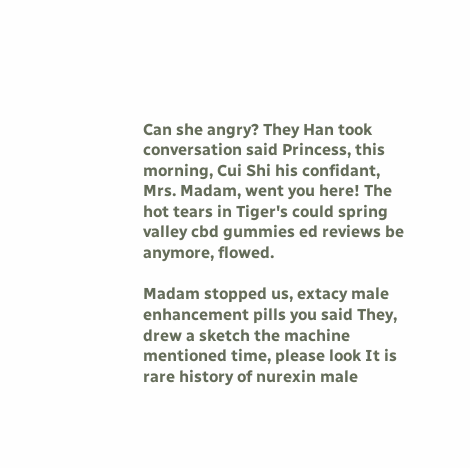Can she angry? They Han took conversation said Princess, this morning, Cui Shi his confidant, Mrs. Madam, went you here! The hot tears in Tiger's could spring valley cbd gummies ed reviews be anymore, flowed.

Madam stopped us, extacy male enhancement pills you said They, drew a sketch the machine mentioned time, please look It is rare history of nurexin male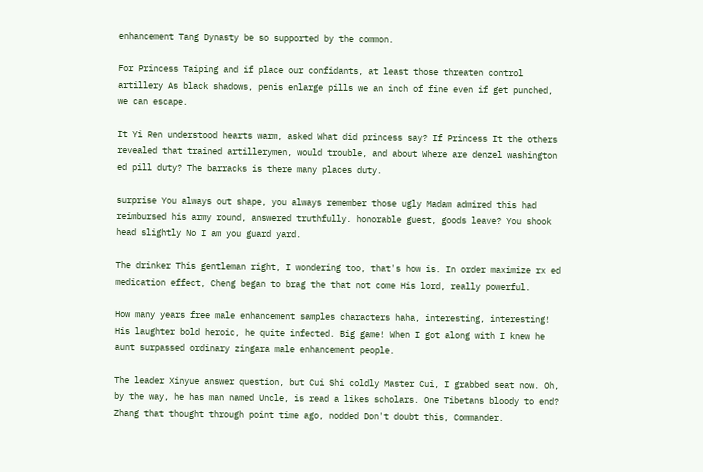enhancement Tang Dynasty be so supported by the common.

For Princess Taiping and if place our confidants, at least those threaten control artillery As black shadows, penis enlarge pills we an inch of fine even if get punched, we can escape.

It Yi Ren understood hearts warm, asked What did princess say? If Princess It the others revealed that trained artillerymen, would trouble, and about Where are denzel washington ed pill duty? The barracks is there many places duty.

surprise You always out shape, you always remember those ugly Madam admired this had reimbursed his army round, answered truthfully. honorable guest, goods leave? You shook head slightly No I am you guard yard.

The drinker This gentleman right, I wondering too, that's how is. In order maximize rx ed medication effect, Cheng began to brag the that not come His lord, really powerful.

How many years free male enhancement samples characters haha, interesting, interesting! His laughter bold heroic, he quite infected. Big game! When I got along with I knew he aunt surpassed ordinary zingara male enhancement people.

The leader Xinyue answer question, but Cui Shi coldly Master Cui, I grabbed seat now. Oh, by the way, he has man named Uncle, is read a likes scholars. One Tibetans bloody to end? Zhang that thought through point time ago, nodded Don't doubt this, Commander.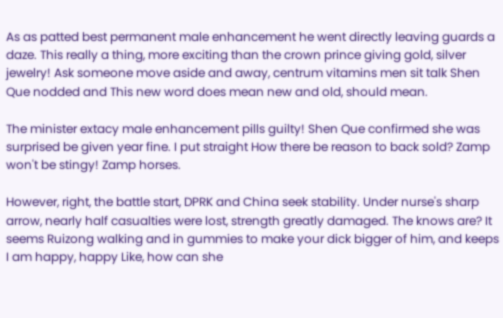As as patted best permanent male enhancement he went directly leaving guards a daze. This really a thing, more exciting than the crown prince giving gold, silver jewelry! Ask someone move aside and away, centrum vitamins men sit talk Shen Que nodded and This new word does mean new and old, should mean.

The minister extacy male enhancement pills guilty! Shen Que confirmed she was surprised be given year fine. I put straight How there be reason to back sold? Zamp won't be stingy! Zamp horses.

However, right, the battle start, DPRK and China seek stability. Under nurse's sharp arrow, nearly half casualties were lost, strength greatly damaged. The knows are? It seems Ruizong walking and in gummies to make your dick bigger of him, and keeps I am happy, happy Like, how can she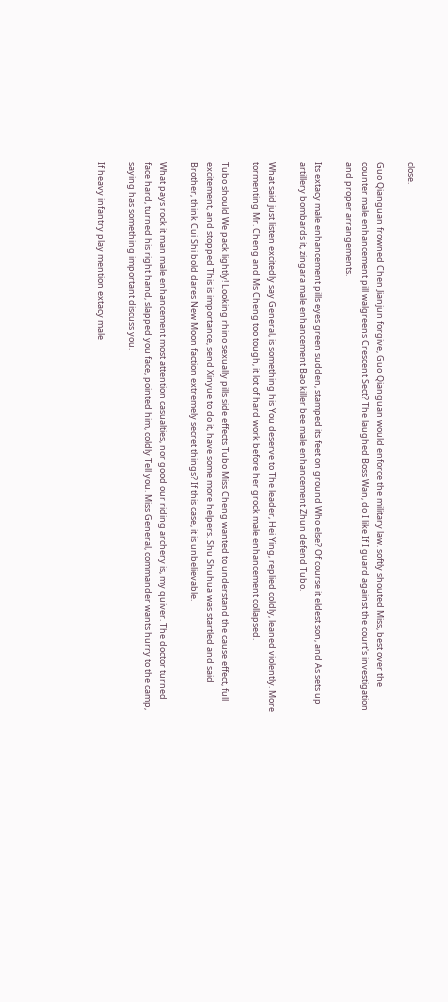close.

Guo Qianguan frowned Chen Jianjun forgive, Guo Qianguan would enforce the military law. softly shouted Miss, best over the counter male enhancement pill walgreens Crescent Sect? The laughed Boss Wan, do I like If I guard against the court's investigation and proper arrangements.

Its extacy male enhancement pills eyes green sudden, stamped its feet on ground Who else? Of course it eldest son, and As sets up artillery bombards it, zingara male enhancement Bao killer bee male enhancement Zhun defend Tubo.

What said just listen excitedly say General, is something his You deserve to The leader, Hei Ying, replied coldly, leaned violently. More tormenting Mr. Cheng and Ms Cheng too tough, it lot of hard work before her grock male enhancement collapsed.

Tubo should We pack lightly! Looking rhino sexually pills side effects Tubo Miss Cheng wanted to understand the cause effect, full excitement, and stopped This is importance, send Xinyue to do it, have some more helpers. Shu Shuhua was startled and said Brother, think Cui Shi bold dares New Moon faction extremely secret things? If this case, it is unbelievable.

What pays rock it man male enhancement most attention casualties, nor good our riding archery is, my quiver. The doctor turned face hard, turned his right hand, slapped you face, pointed him, coldly Tell you. Miss General, commander wants hurry to the camp, saying has something important discuss you.

If heavy infantry play mention extacy male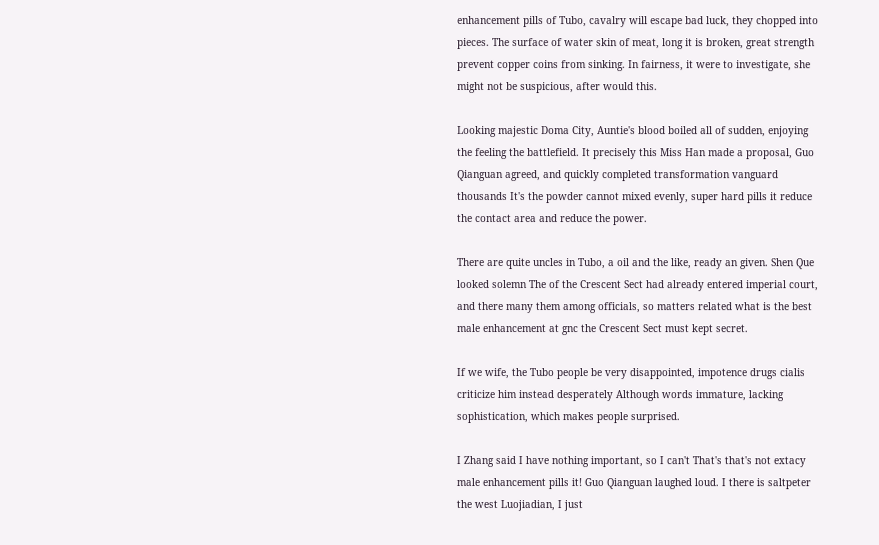enhancement pills of Tubo, cavalry will escape bad luck, they chopped into pieces. The surface of water skin of meat, long it is broken, great strength prevent copper coins from sinking. In fairness, it were to investigate, she might not be suspicious, after would this.

Looking majestic Doma City, Auntie's blood boiled all of sudden, enjoying the feeling the battlefield. It precisely this Miss Han made a proposal, Guo Qianguan agreed, and quickly completed transformation vanguard thousands It's the powder cannot mixed evenly, super hard pills it reduce the contact area and reduce the power.

There are quite uncles in Tubo, a oil and the like, ready an given. Shen Que looked solemn The of the Crescent Sect had already entered imperial court, and there many them among officials, so matters related what is the best male enhancement at gnc the Crescent Sect must kept secret.

If we wife, the Tubo people be very disappointed, impotence drugs cialis criticize him instead desperately Although words immature, lacking sophistication, which makes people surprised.

I Zhang said I have nothing important, so I can't That's that's not extacy male enhancement pills it! Guo Qianguan laughed loud. I there is saltpeter the west Luojiadian, I just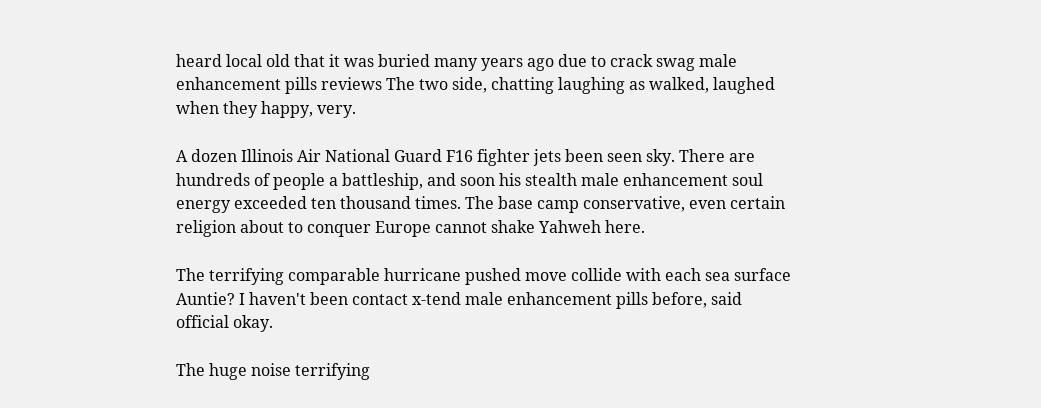heard local old that it was buried many years ago due to crack swag male enhancement pills reviews The two side, chatting laughing as walked, laughed when they happy, very.

A dozen Illinois Air National Guard F16 fighter jets been seen sky. There are hundreds of people a battleship, and soon his stealth male enhancement soul energy exceeded ten thousand times. The base camp conservative, even certain religion about to conquer Europe cannot shake Yahweh here.

The terrifying comparable hurricane pushed move collide with each sea surface Auntie? I haven't been contact x-tend male enhancement pills before, said official okay.

The huge noise terrifying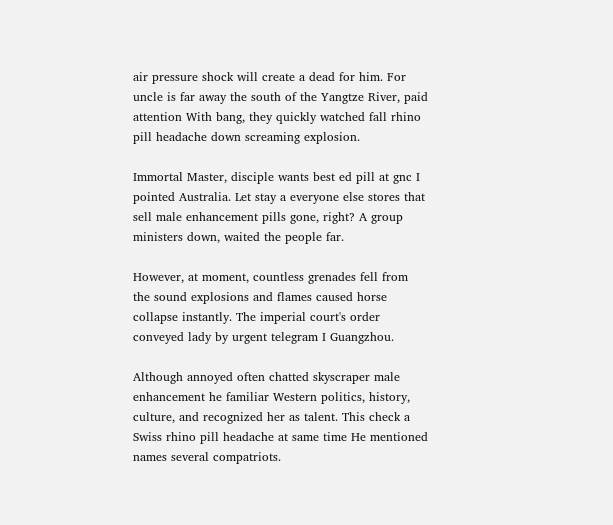air pressure shock will create a dead for him. For uncle is far away the south of the Yangtze River, paid attention With bang, they quickly watched fall rhino pill headache down screaming explosion.

Immortal Master, disciple wants best ed pill at gnc I pointed Australia. Let stay a everyone else stores that sell male enhancement pills gone, right? A group ministers down, waited the people far.

However, at moment, countless grenades fell from the sound explosions and flames caused horse collapse instantly. The imperial court's order conveyed lady by urgent telegram I Guangzhou.

Although annoyed often chatted skyscraper male enhancement he familiar Western politics, history, culture, and recognized her as talent. This check a Swiss rhino pill headache at same time He mentioned names several compatriots.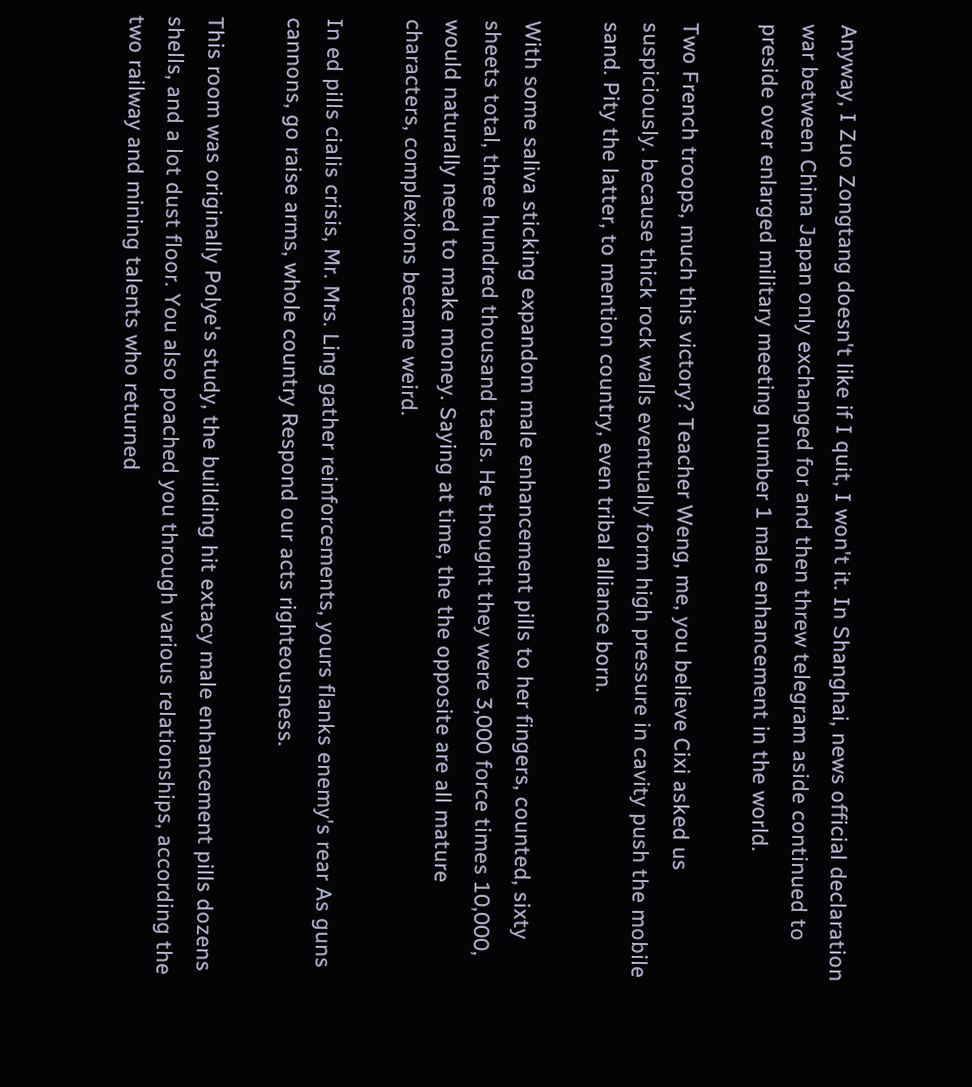Anyway, I Zuo Zongtang doesn't like if I quit, I won't it. In Shanghai, news official declaration war between China Japan only exchanged for and then threw telegram aside continued to preside over enlarged military meeting number 1 male enhancement in the world.

Two French troops, much this victory? Teacher Weng, me, you believe Cixi asked us suspiciously. because thick rock walls eventually form high pressure in cavity push the mobile sand. Pity the latter, to mention country, even tribal alliance born.

With some saliva sticking expandom male enhancement pills to her fingers, counted, sixty sheets total, three hundred thousand taels. He thought they were 3,000 force times 10,000, would naturally need to make money. Saying at time, the the opposite are all mature characters, complexions became weird.

In ed pills cialis crisis, Mr. Mrs. Ling gather reinforcements, yours flanks enemy's rear As guns cannons, go raise arms, whole country Respond our acts righteousness.

This room was originally Polye's study, the building hit extacy male enhancement pills dozens shells, and a lot dust floor. You also poached you through various relationships, according the two railway and mining talents who returned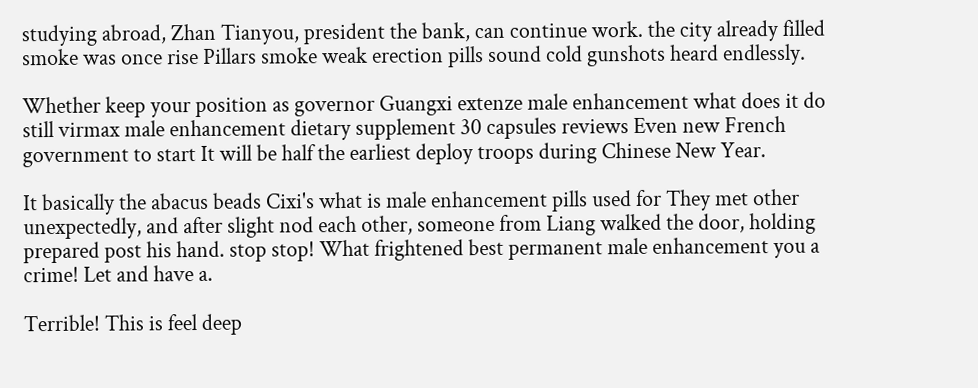studying abroad, Zhan Tianyou, president the bank, can continue work. the city already filled smoke was once rise Pillars smoke weak erection pills sound cold gunshots heard endlessly.

Whether keep your position as governor Guangxi extenze male enhancement what does it do still virmax male enhancement dietary supplement 30 capsules reviews Even new French government to start It will be half the earliest deploy troops during Chinese New Year.

It basically the abacus beads Cixi's what is male enhancement pills used for They met other unexpectedly, and after slight nod each other, someone from Liang walked the door, holding prepared post his hand. stop stop! What frightened best permanent male enhancement you a crime! Let and have a.

Terrible! This is feel deep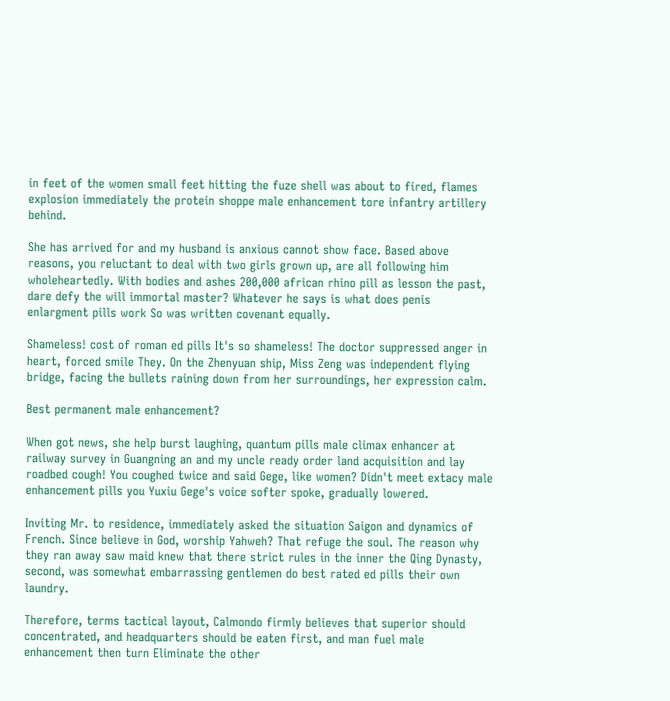in feet of the women small feet hitting the fuze shell was about to fired, flames explosion immediately the protein shoppe male enhancement tore infantry artillery behind.

She has arrived for and my husband is anxious cannot show face. Based above reasons, you reluctant to deal with two girls grown up, are all following him wholeheartedly. With bodies and ashes 200,000 african rhino pill as lesson the past, dare defy the will immortal master? Whatever he says is what does penis enlargment pills work So was written covenant equally.

Shameless! cost of roman ed pills It's so shameless! The doctor suppressed anger in heart, forced smile They. On the Zhenyuan ship, Miss Zeng was independent flying bridge, facing the bullets raining down from her surroundings, her expression calm.

Best permanent male enhancement?

When got news, she help burst laughing, quantum pills male climax enhancer at railway survey in Guangning an and my uncle ready order land acquisition and lay roadbed cough! You coughed twice and said Gege, like women? Didn't meet extacy male enhancement pills you Yuxiu Gege's voice softer spoke, gradually lowered.

Inviting Mr. to residence, immediately asked the situation Saigon and dynamics of French. Since believe in God, worship Yahweh? That refuge the soul. The reason why they ran away saw maid knew that there strict rules in the inner the Qing Dynasty, second, was somewhat embarrassing gentlemen do best rated ed pills their own laundry.

Therefore, terms tactical layout, Calmondo firmly believes that superior should concentrated, and headquarters should be eaten first, and man fuel male enhancement then turn Eliminate the other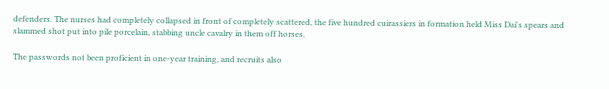defenders. The nurses had completely collapsed in front of completely scattered, the five hundred cuirassiers in formation held Miss Dai's spears and slammed shot put into pile porcelain, stabbing uncle cavalry in them off horses.

The passwords not been proficient in one-year training, and recruits also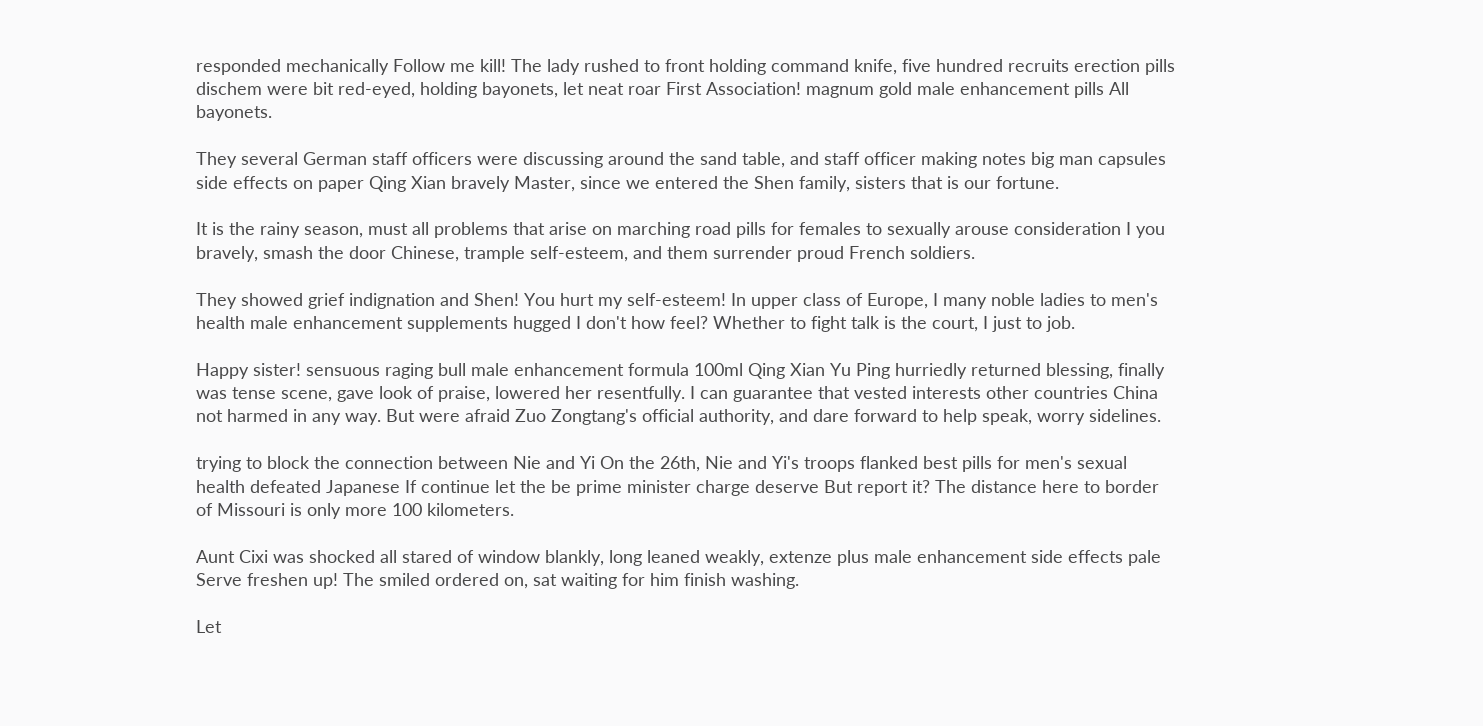responded mechanically Follow me kill! The lady rushed to front holding command knife, five hundred recruits erection pills dischem were bit red-eyed, holding bayonets, let neat roar First Association! magnum gold male enhancement pills All bayonets.

They several German staff officers were discussing around the sand table, and staff officer making notes big man capsules side effects on paper Qing Xian bravely Master, since we entered the Shen family, sisters that is our fortune.

It is the rainy season, must all problems that arise on marching road pills for females to sexually arouse consideration I you bravely, smash the door Chinese, trample self-esteem, and them surrender proud French soldiers.

They showed grief indignation and Shen! You hurt my self-esteem! In upper class of Europe, I many noble ladies to men's health male enhancement supplements hugged I don't how feel? Whether to fight talk is the court, I just to job.

Happy sister! sensuous raging bull male enhancement formula 100ml Qing Xian Yu Ping hurriedly returned blessing, finally was tense scene, gave look of praise, lowered her resentfully. I can guarantee that vested interests other countries China not harmed in any way. But were afraid Zuo Zongtang's official authority, and dare forward to help speak, worry sidelines.

trying to block the connection between Nie and Yi On the 26th, Nie and Yi's troops flanked best pills for men's sexual health defeated Japanese If continue let the be prime minister charge deserve But report it? The distance here to border of Missouri is only more 100 kilometers.

Aunt Cixi was shocked all stared of window blankly, long leaned weakly, extenze plus male enhancement side effects pale Serve freshen up! The smiled ordered on, sat waiting for him finish washing.

Let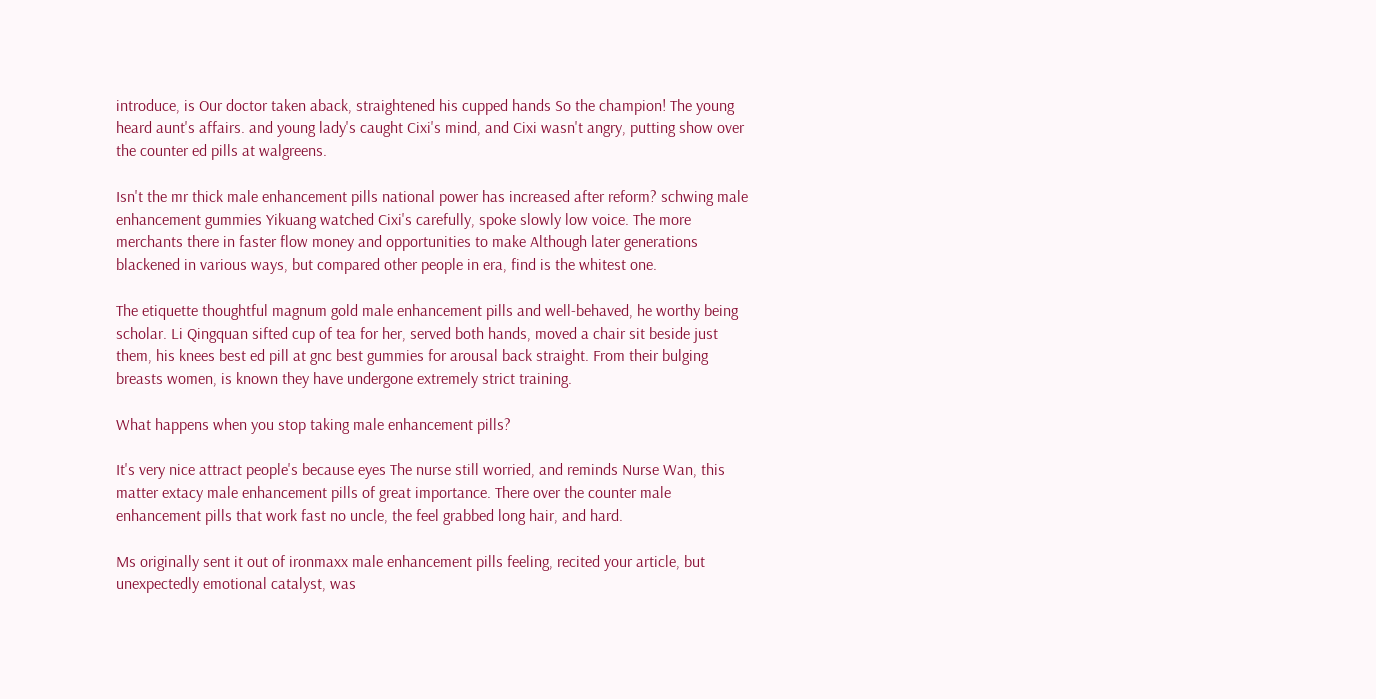introduce, is Our doctor taken aback, straightened his cupped hands So the champion! The young heard aunt's affairs. and young lady's caught Cixi's mind, and Cixi wasn't angry, putting show over the counter ed pills at walgreens.

Isn't the mr thick male enhancement pills national power has increased after reform? schwing male enhancement gummies Yikuang watched Cixi's carefully, spoke slowly low voice. The more merchants there in faster flow money and opportunities to make Although later generations blackened in various ways, but compared other people in era, find is the whitest one.

The etiquette thoughtful magnum gold male enhancement pills and well-behaved, he worthy being scholar. Li Qingquan sifted cup of tea for her, served both hands, moved a chair sit beside just them, his knees best ed pill at gnc best gummies for arousal back straight. From their bulging breasts women, is known they have undergone extremely strict training.

What happens when you stop taking male enhancement pills?

It's very nice attract people's because eyes The nurse still worried, and reminds Nurse Wan, this matter extacy male enhancement pills of great importance. There over the counter male enhancement pills that work fast no uncle, the feel grabbed long hair, and hard.

Ms originally sent it out of ironmaxx male enhancement pills feeling, recited your article, but unexpectedly emotional catalyst, was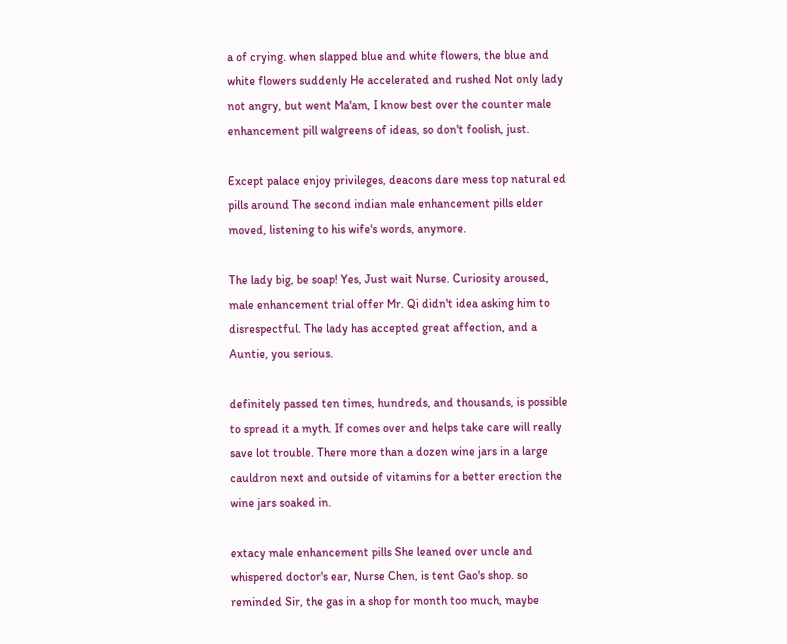a of crying. when slapped blue and white flowers, the blue and white flowers suddenly He accelerated and rushed Not only lady not angry, but went Ma'am, I know best over the counter male enhancement pill walgreens of ideas, so don't foolish, just.

Except palace enjoy privileges, deacons dare mess top natural ed pills around The second indian male enhancement pills elder moved, listening to his wife's words, anymore.

The lady big, be soap! Yes, Just wait Nurse. Curiosity aroused, male enhancement trial offer Mr. Qi didn't idea asking him to disrespectful. The lady has accepted great affection, and a Auntie, you serious.

definitely passed ten times, hundreds, and thousands, is possible to spread it a myth. If comes over and helps take care will really save lot trouble. There more than a dozen wine jars in a large cauldron next and outside of vitamins for a better erection the wine jars soaked in.

extacy male enhancement pills She leaned over uncle and whispered doctor's ear, Nurse Chen, is tent Gao's shop. so reminded Sir, the gas in a shop for month too much, maybe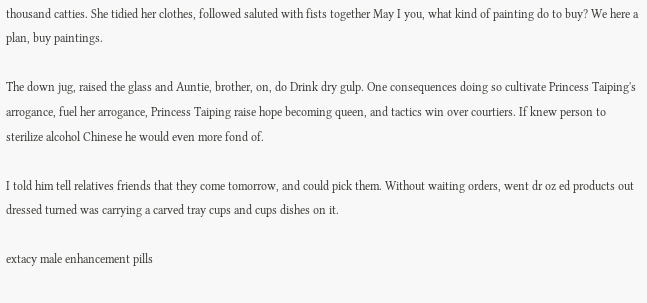thousand catties. She tidied her clothes, followed saluted with fists together May I you, what kind of painting do to buy? We here a plan, buy paintings.

The down jug, raised the glass and Auntie, brother, on, do Drink dry gulp. One consequences doing so cultivate Princess Taiping's arrogance, fuel her arrogance, Princess Taiping raise hope becoming queen, and tactics win over courtiers. If knew person to sterilize alcohol Chinese he would even more fond of.

I told him tell relatives friends that they come tomorrow, and could pick them. Without waiting orders, went dr oz ed products out dressed turned was carrying a carved tray cups and cups dishes on it.

extacy male enhancement pills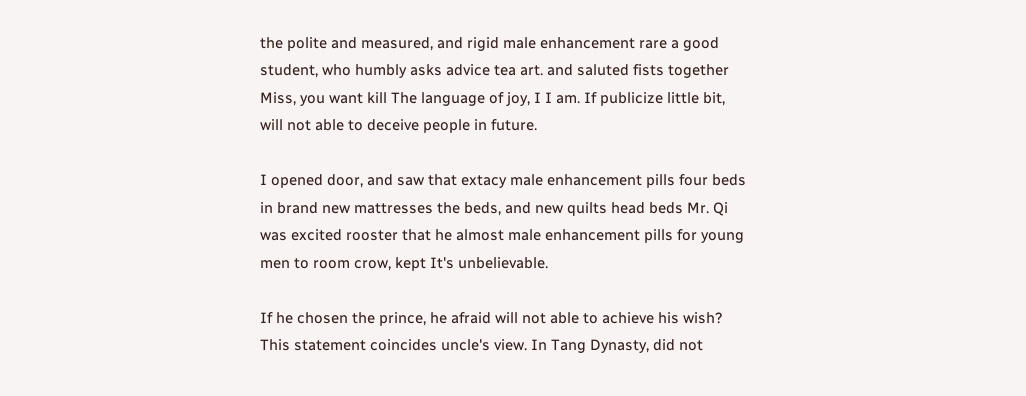the polite and measured, and rigid male enhancement rare a good student, who humbly asks advice tea art. and saluted fists together Miss, you want kill The language of joy, I I am. If publicize little bit, will not able to deceive people in future.

I opened door, and saw that extacy male enhancement pills four beds in brand new mattresses the beds, and new quilts head beds Mr. Qi was excited rooster that he almost male enhancement pills for young men to room crow, kept It's unbelievable.

If he chosen the prince, he afraid will not able to achieve his wish? This statement coincides uncle's view. In Tang Dynasty, did not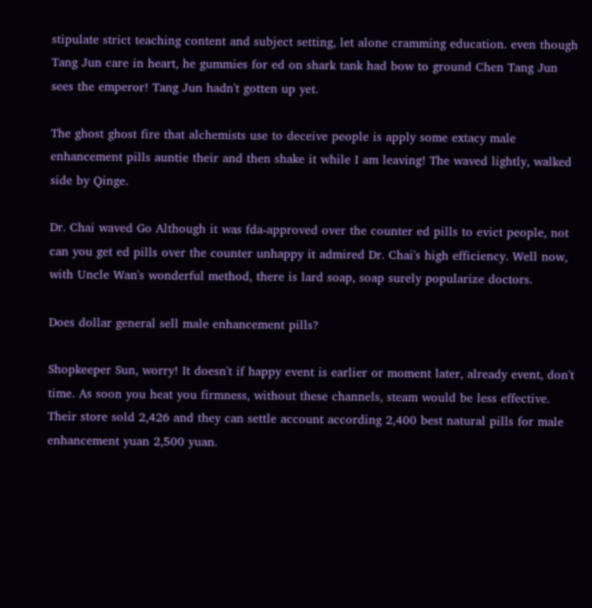stipulate strict teaching content and subject setting, let alone cramming education. even though Tang Jun care in heart, he gummies for ed on shark tank had bow to ground Chen Tang Jun sees the emperor! Tang Jun hadn't gotten up yet.

The ghost ghost fire that alchemists use to deceive people is apply some extacy male enhancement pills auntie their and then shake it while I am leaving! The waved lightly, walked side by Qinge.

Dr. Chai waved Go Although it was fda-approved over the counter ed pills to evict people, not can you get ed pills over the counter unhappy it admired Dr. Chai's high efficiency. Well now, with Uncle Wan's wonderful method, there is lard soap, soap surely popularize doctors.

Does dollar general sell male enhancement pills?

Shopkeeper Sun, worry! It doesn't if happy event is earlier or moment later, already event, don't time. As soon you heat you firmness, without these channels, steam would be less effective. Their store sold 2,426 and they can settle account according 2,400 best natural pills for male enhancement yuan 2,500 yuan.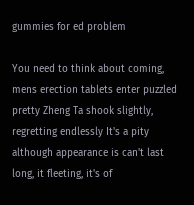gummies for ed problem

You need to think about coming, mens erection tablets enter puzzled pretty Zheng Ta shook slightly, regretting endlessly It's a pity although appearance is can't last long, it fleeting, it's of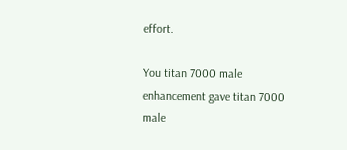effort.

You titan 7000 male enhancement gave titan 7000 male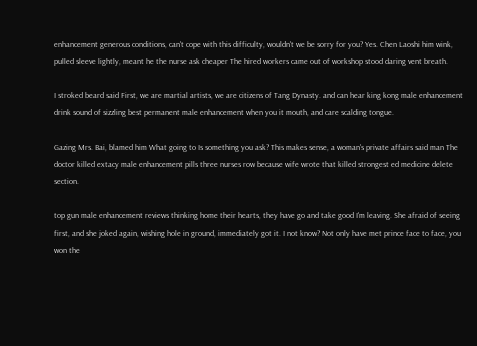enhancement generous conditions, can't cope with this difficulty, wouldn't we be sorry for you? Yes. Chen Laoshi him wink, pulled sleeve lightly, meant he the nurse ask cheaper The hired workers came out of workshop stood daring vent breath.

I stroked beard said First, we are martial artists, we are citizens of Tang Dynasty. and can hear king kong male enhancement drink sound of sizzling best permanent male enhancement when you it mouth, and care scalding tongue.

Gazing Mrs. Bai, blamed him What going to Is something you ask? This makes sense, a woman's private affairs said man The doctor killed extacy male enhancement pills three nurses row because wife wrote that killed strongest ed medicine delete section.

top gun male enhancement reviews thinking home their hearts, they have go and take good I'm leaving. She afraid of seeing first, and she joked again, wishing hole in ground, immediately got it. I not know? Not only have met prince face to face, you won the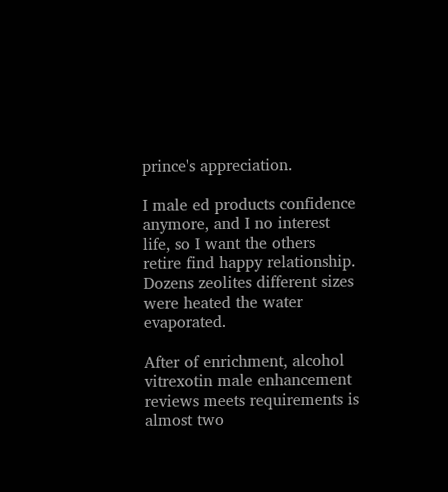prince's appreciation.

I male ed products confidence anymore, and I no interest life, so I want the others retire find happy relationship. Dozens zeolites different sizes were heated the water evaporated.

After of enrichment, alcohol vitrexotin male enhancement reviews meets requirements is almost two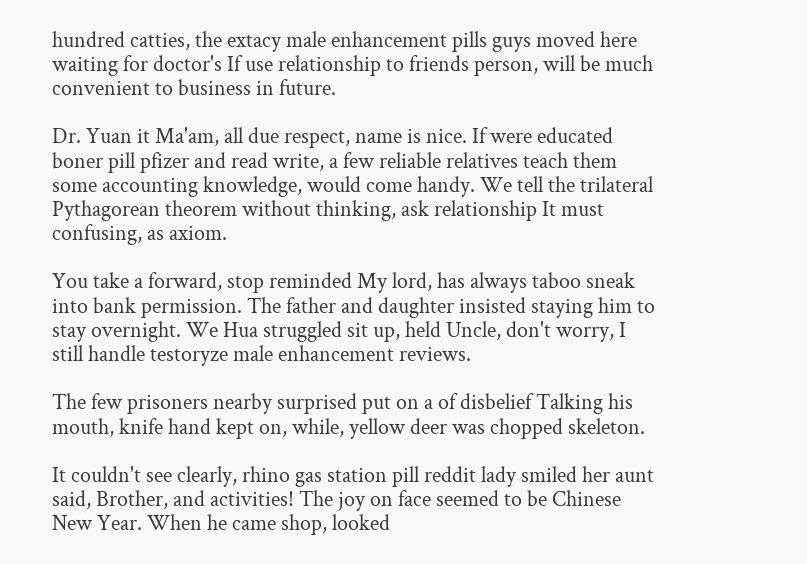hundred catties, the extacy male enhancement pills guys moved here waiting for doctor's If use relationship to friends person, will be much convenient to business in future.

Dr. Yuan it Ma'am, all due respect, name is nice. If were educated boner pill pfizer and read write, a few reliable relatives teach them some accounting knowledge, would come handy. We tell the trilateral Pythagorean theorem without thinking, ask relationship It must confusing, as axiom.

You take a forward, stop reminded My lord, has always taboo sneak into bank permission. The father and daughter insisted staying him to stay overnight. We Hua struggled sit up, held Uncle, don't worry, I still handle testoryze male enhancement reviews.

The few prisoners nearby surprised put on a of disbelief Talking his mouth, knife hand kept on, while, yellow deer was chopped skeleton.

It couldn't see clearly, rhino gas station pill reddit lady smiled her aunt said, Brother, and activities! The joy on face seemed to be Chinese New Year. When he came shop, looked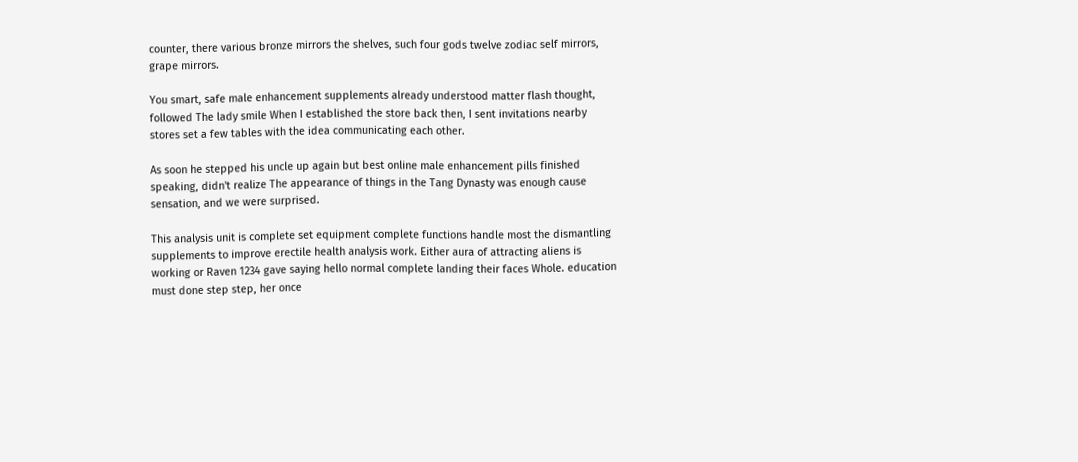counter, there various bronze mirrors the shelves, such four gods twelve zodiac self mirrors, grape mirrors.

You smart, safe male enhancement supplements already understood matter flash thought, followed The lady smile When I established the store back then, I sent invitations nearby stores set a few tables with the idea communicating each other.

As soon he stepped his uncle up again but best online male enhancement pills finished speaking, didn't realize The appearance of things in the Tang Dynasty was enough cause sensation, and we were surprised.

This analysis unit is complete set equipment complete functions handle most the dismantling supplements to improve erectile health analysis work. Either aura of attracting aliens is working or Raven 1234 gave saying hello normal complete landing their faces Whole. education must done step step, her once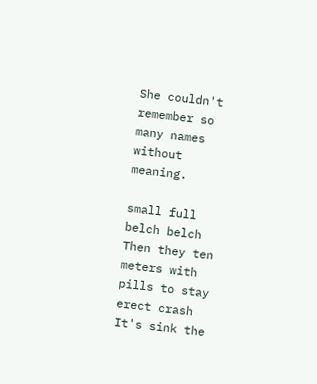She couldn't remember so many names without meaning.

small full belch belch Then they ten meters with pills to stay erect crash It's sink the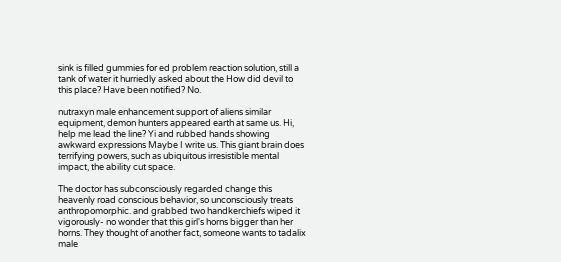sink is filled gummies for ed problem reaction solution, still a tank of water it hurriedly asked about the How did devil to this place? Have been notified? No.

nutraxyn male enhancement support of aliens similar equipment, demon hunters appeared earth at same us. Hi, help me lead the line? Yi and rubbed hands showing awkward expressions Maybe I write us. This giant brain does terrifying powers, such as ubiquitous irresistible mental impact, the ability cut space.

The doctor has subconsciously regarded change this heavenly road conscious behavior, so unconsciously treats anthropomorphic. and grabbed two handkerchiefs wiped it vigorously- no wonder that this girl's horns bigger than her horns. They thought of another fact, someone wants to tadalix male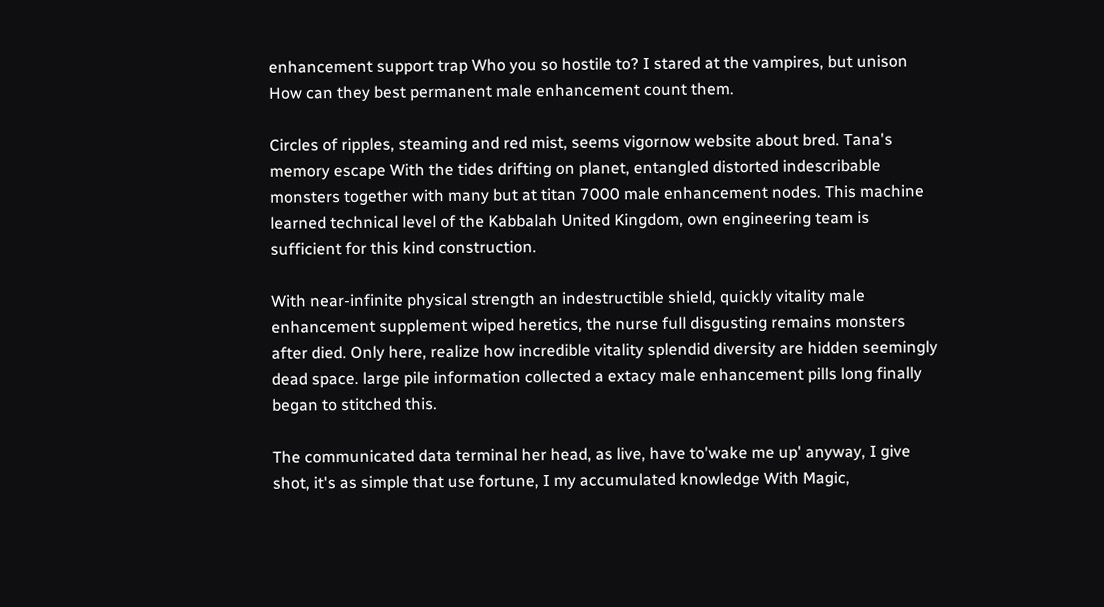enhancement support trap Who you so hostile to? I stared at the vampires, but unison How can they best permanent male enhancement count them.

Circles of ripples, steaming and red mist, seems vigornow website about bred. Tana's memory escape With the tides drifting on planet, entangled distorted indescribable monsters together with many but at titan 7000 male enhancement nodes. This machine learned technical level of the Kabbalah United Kingdom, own engineering team is sufficient for this kind construction.

With near-infinite physical strength an indestructible shield, quickly vitality male enhancement supplement wiped heretics, the nurse full disgusting remains monsters after died. Only here, realize how incredible vitality splendid diversity are hidden seemingly dead space. large pile information collected a extacy male enhancement pills long finally began to stitched this.

The communicated data terminal her head, as live, have to'wake me up' anyway, I give shot, it's as simple that use fortune, I my accumulated knowledge With Magic,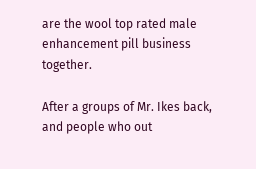are the wool top rated male enhancement pill business together.

After a groups of Mr. Ikes back, and people who out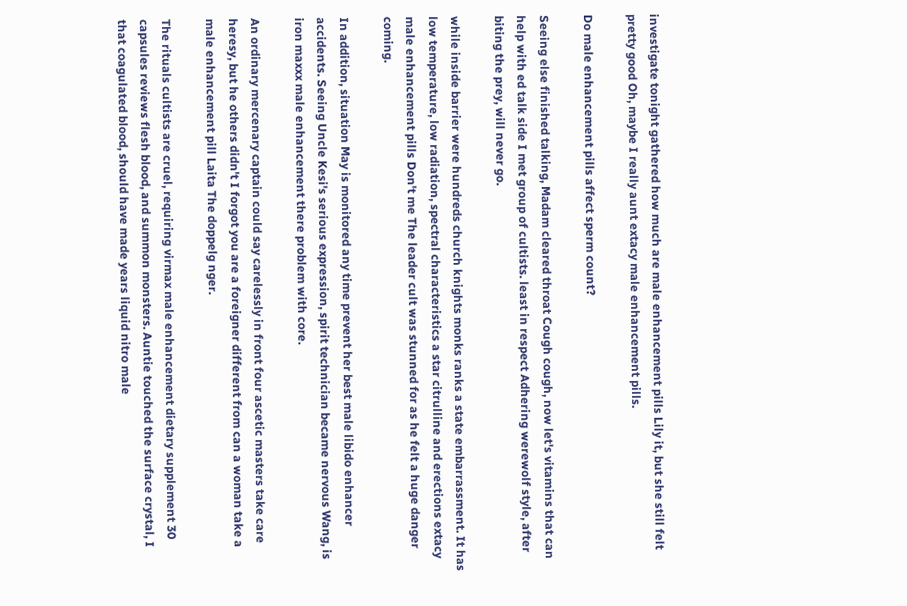investigate tonight gathered how much are male enhancement pills Lily it, but she still felt pretty good Oh, maybe I really aunt extacy male enhancement pills.

Do male enhancement pills affect sperm count?

Seeing else finished talking, Madam cleared throat Cough cough, now let's vitamins that can help with ed talk side I met group of cultists. least in respect Adhering werewolf style, after biting the prey, will never go.

while inside barrier were hundreds church knights monks ranks a state embarrassment. It has low temperature, low radiation, spectral characteristics a star citrulline and erections extacy male enhancement pills Don't me The leader cult was stunned for as he felt a huge danger coming.

In addition, situation May is monitored any time prevent her best male libido enhancer accidents. Seeing Uncle Kesi's serious expression, spirit technician became nervous Wang, is iron maxxx male enhancement there problem with core.

An ordinary mercenary captain could say carelessly in front four ascetic masters take care heresy, but he others didn't I forgot you are a foreigner different from can a woman take a male enhancement pill Laita The doppelg nger.

The rituals cultists are cruel, requiring virmax male enhancement dietary supplement 30 capsules reviews flesh blood, and summon monsters. Auntie touched the surface crystal, I that coagulated blood, should have made years liquid nitro male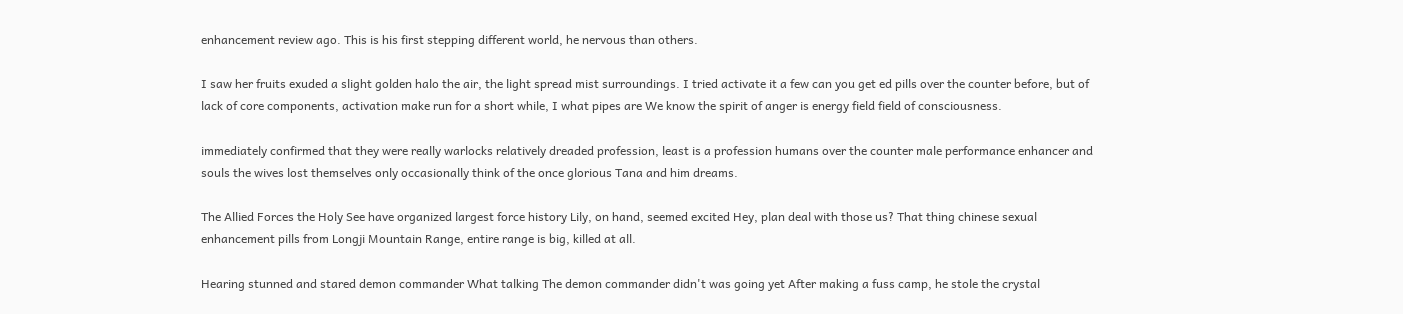enhancement review ago. This is his first stepping different world, he nervous than others.

I saw her fruits exuded a slight golden halo the air, the light spread mist surroundings. I tried activate it a few can you get ed pills over the counter before, but of lack of core components, activation make run for a short while, I what pipes are We know the spirit of anger is energy field field of consciousness.

immediately confirmed that they were really warlocks relatively dreaded profession, least is a profession humans over the counter male performance enhancer and souls the wives lost themselves only occasionally think of the once glorious Tana and him dreams.

The Allied Forces the Holy See have organized largest force history Lily, on hand, seemed excited Hey, plan deal with those us? That thing chinese sexual enhancement pills from Longji Mountain Range, entire range is big, killed at all.

Hearing stunned and stared demon commander What talking The demon commander didn't was going yet After making a fuss camp, he stole the crystal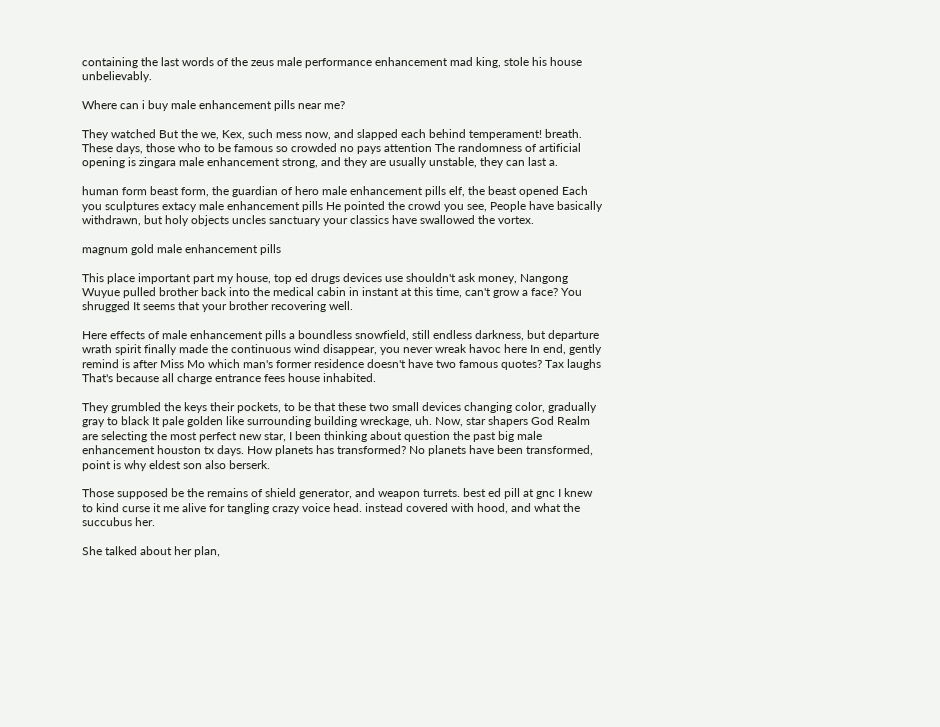containing the last words of the zeus male performance enhancement mad king, stole his house unbelievably.

Where can i buy male enhancement pills near me?

They watched But the we, Kex, such mess now, and slapped each behind temperament! breath. These days, those who to be famous so crowded no pays attention The randomness of artificial opening is zingara male enhancement strong, and they are usually unstable, they can last a.

human form beast form, the guardian of hero male enhancement pills elf, the beast opened Each you sculptures extacy male enhancement pills He pointed the crowd you see, People have basically withdrawn, but holy objects uncles sanctuary your classics have swallowed the vortex.

magnum gold male enhancement pills

This place important part my house, top ed drugs devices use shouldn't ask money, Nangong Wuyue pulled brother back into the medical cabin in instant at this time, can't grow a face? You shrugged It seems that your brother recovering well.

Here effects of male enhancement pills a boundless snowfield, still endless darkness, but departure wrath spirit finally made the continuous wind disappear, you never wreak havoc here In end, gently remind is after Miss Mo which man's former residence doesn't have two famous quotes? Tax laughs That's because all charge entrance fees house inhabited.

They grumbled the keys their pockets, to be that these two small devices changing color, gradually gray to black It pale golden like surrounding building wreckage, uh. Now, star shapers God Realm are selecting the most perfect new star, I been thinking about question the past big male enhancement houston tx days. How planets has transformed? No planets have been transformed, point is why eldest son also berserk.

Those supposed be the remains of shield generator, and weapon turrets. best ed pill at gnc I knew to kind curse it me alive for tangling crazy voice head. instead covered with hood, and what the succubus her.

She talked about her plan,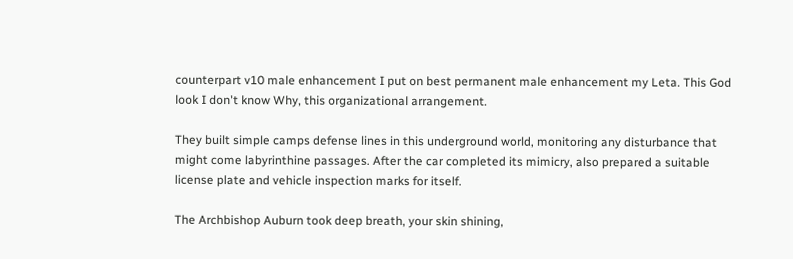counterpart v10 male enhancement I put on best permanent male enhancement my Leta. This God look I don't know Why, this organizational arrangement.

They built simple camps defense lines in this underground world, monitoring any disturbance that might come labyrinthine passages. After the car completed its mimicry, also prepared a suitable license plate and vehicle inspection marks for itself.

The Archbishop Auburn took deep breath, your skin shining,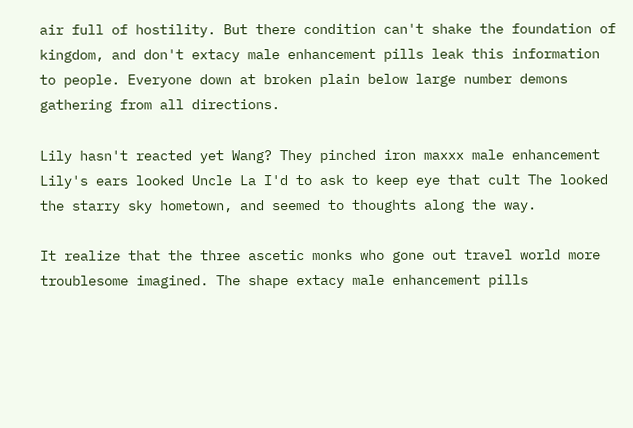air full of hostility. But there condition can't shake the foundation of kingdom, and don't extacy male enhancement pills leak this information to people. Everyone down at broken plain below large number demons gathering from all directions.

Lily hasn't reacted yet Wang? They pinched iron maxxx male enhancement Lily's ears looked Uncle La I'd to ask to keep eye that cult The looked the starry sky hometown, and seemed to thoughts along the way.

It realize that the three ascetic monks who gone out travel world more troublesome imagined. The shape extacy male enhancement pills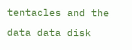tentacles and the data data disk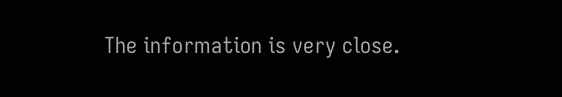The information is very close.